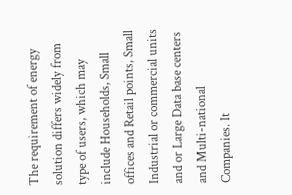The requirement of energy solution differs widely from type of users, which may include Households, Small offices and Retail points, Small Industrial or commercial units and or Large Data base centers and Multi-national Companies. It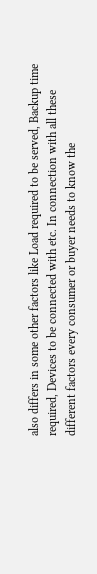also differs in some other factors like Load required to be served, Backup time required, Devices to be connected with etc. In connection with all these different factors every consumer or buyer needs to know the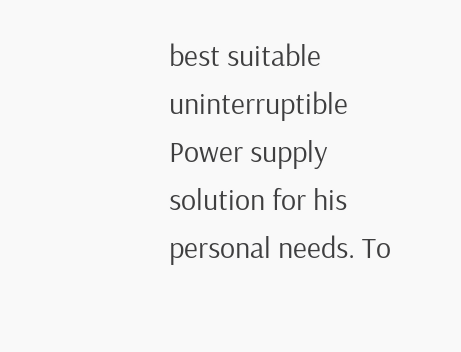best suitable uninterruptible Power supply solution for his personal needs. To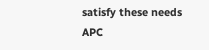satisfy these needs APC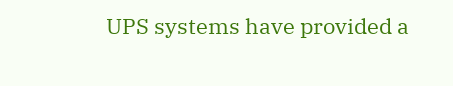UPS systems have provided a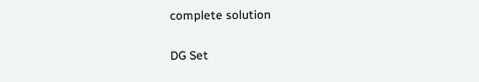complete solution

DG Set